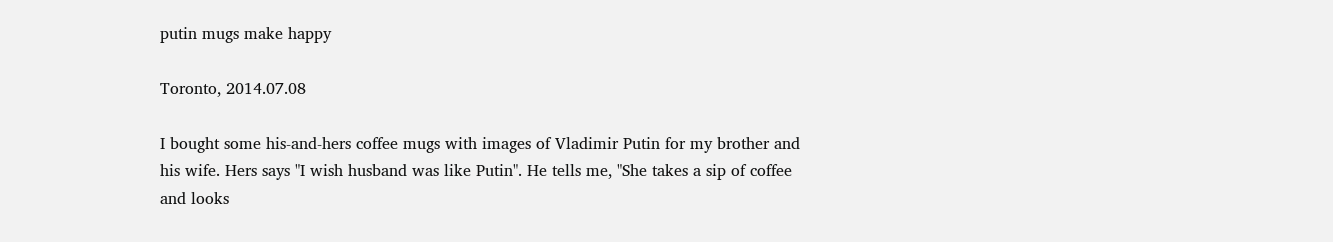putin mugs make happy

Toronto, 2014.07.08

I bought some his-and-hers coffee mugs with images of Vladimir Putin for my brother and his wife. Hers says "I wish husband was like Putin". He tells me, "She takes a sip of coffee and looks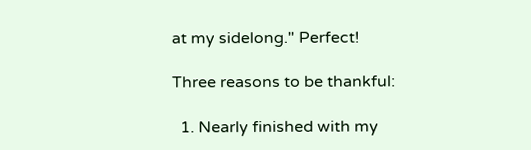at my sidelong." Perfect!

Three reasons to be thankful:

  1. Nearly finished with my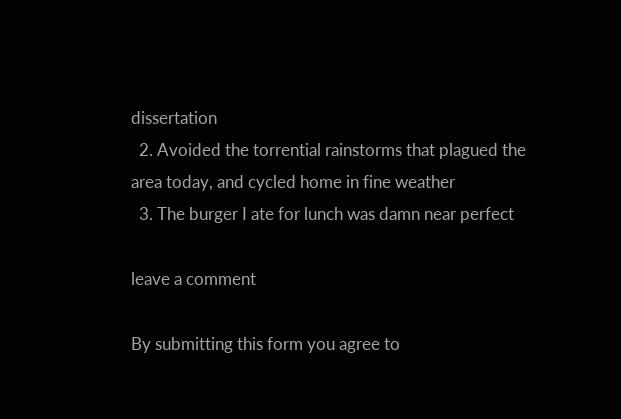dissertation
  2. Avoided the torrential rainstorms that plagued the area today, and cycled home in fine weather
  3. The burger I ate for lunch was damn near perfect

leave a comment

By submitting this form you agree to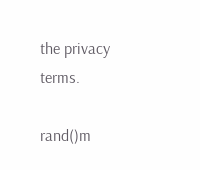the privacy terms.

rand()m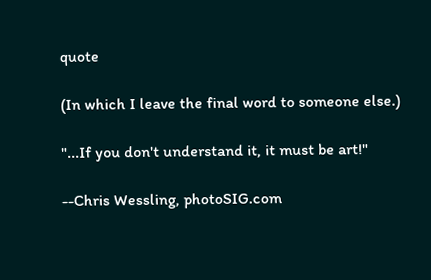quote

(In which I leave the final word to someone else.)

"...If you don't understand it, it must be art!"

--Chris Wessling, photoSIG.com